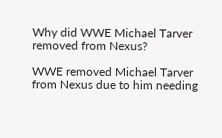Why did WWE Michael Tarver removed from Nexus?

WWE removed Michael Tarver from Nexus due to him needing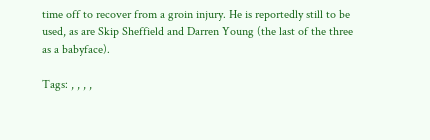time off to recover from a groin injury. He is reportedly still to be used, as are Skip Sheffield and Darren Young (the last of the three as a babyface).

Tags: , , , ,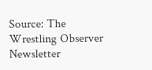Source: The Wrestling Observer Newsletter